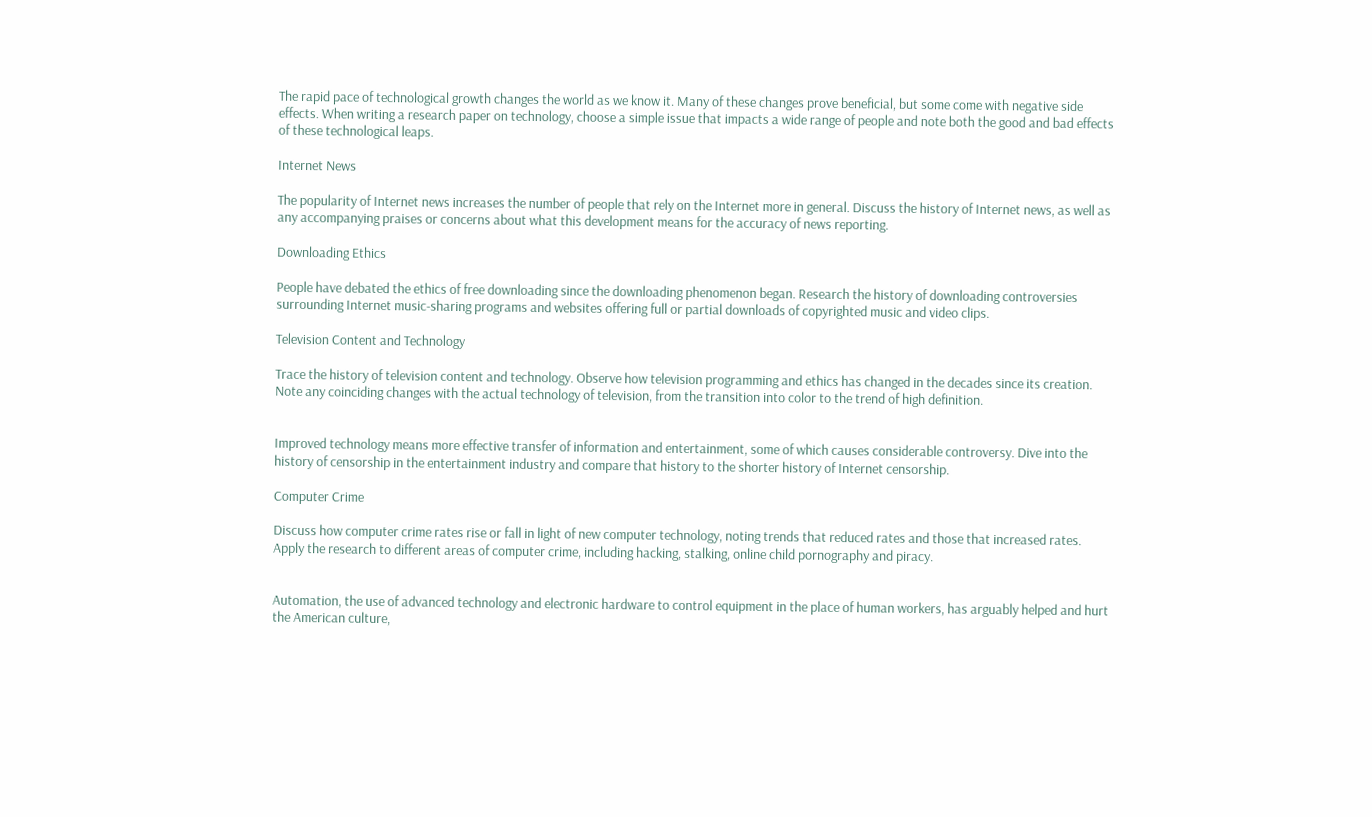The rapid pace of technological growth changes the world as we know it. Many of these changes prove beneficial, but some come with negative side effects. When writing a research paper on technology, choose a simple issue that impacts a wide range of people and note both the good and bad effects of these technological leaps.

Internet News

The popularity of Internet news increases the number of people that rely on the Internet more in general. Discuss the history of Internet news, as well as any accompanying praises or concerns about what this development means for the accuracy of news reporting.

Downloading Ethics

People have debated the ethics of free downloading since the downloading phenomenon began. Research the history of downloading controversies surrounding Internet music-sharing programs and websites offering full or partial downloads of copyrighted music and video clips.

Television Content and Technology

Trace the history of television content and technology. Observe how television programming and ethics has changed in the decades since its creation. Note any coinciding changes with the actual technology of television, from the transition into color to the trend of high definition.


Improved technology means more effective transfer of information and entertainment, some of which causes considerable controversy. Dive into the history of censorship in the entertainment industry and compare that history to the shorter history of Internet censorship.

Computer Crime

Discuss how computer crime rates rise or fall in light of new computer technology, noting trends that reduced rates and those that increased rates. Apply the research to different areas of computer crime, including hacking, stalking, online child pornography and piracy.


Automation, the use of advanced technology and electronic hardware to control equipment in the place of human workers, has arguably helped and hurt the American culture,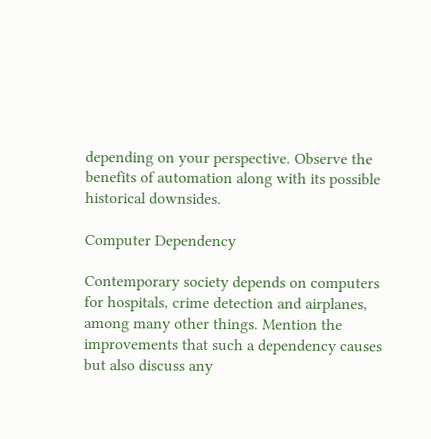depending on your perspective. Observe the benefits of automation along with its possible historical downsides.

Computer Dependency

Contemporary society depends on computers for hospitals, crime detection and airplanes, among many other things. Mention the improvements that such a dependency causes but also discuss any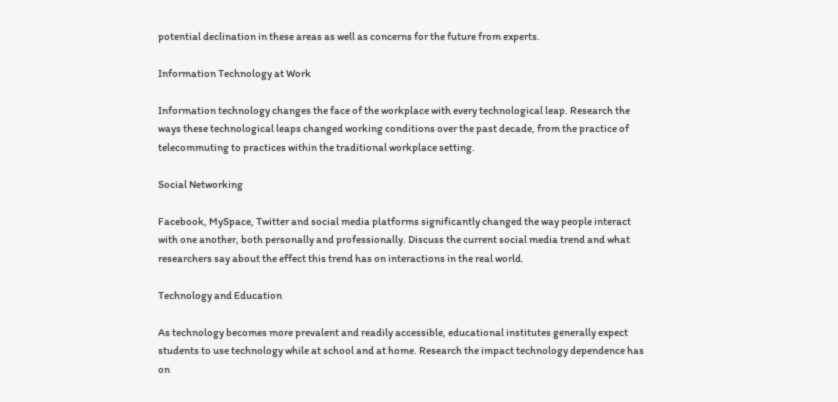potential declination in these areas as well as concerns for the future from experts.

Information Technology at Work

Information technology changes the face of the workplace with every technological leap. Research the ways these technological leaps changed working conditions over the past decade, from the practice of telecommuting to practices within the traditional workplace setting.

Social Networking

Facebook, MySpace, Twitter and social media platforms significantly changed the way people interact with one another, both personally and professionally. Discuss the current social media trend and what researchers say about the effect this trend has on interactions in the real world.

Technology and Education

As technology becomes more prevalent and readily accessible, educational institutes generally expect students to use technology while at school and at home. Research the impact technology dependence has on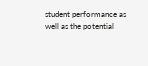student performance as well as the potential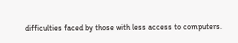difficulties faced by those with less access to computers.